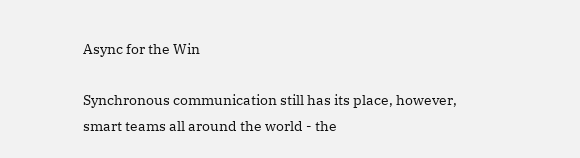Async for the Win

Synchronous communication still has its place, however, smart teams all around the world - the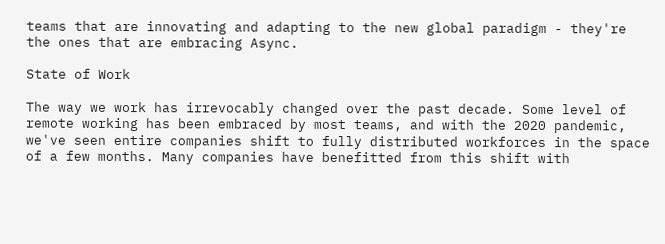teams that are innovating and adapting to the new global paradigm - they're the ones that are embracing Async.

State of Work

The way we work has irrevocably changed over the past decade. Some level of remote working has been embraced by most teams, and with the 2020 pandemic, we've seen entire companies shift to fully distributed workforces in the space of a few months. Many companies have benefitted from this shift with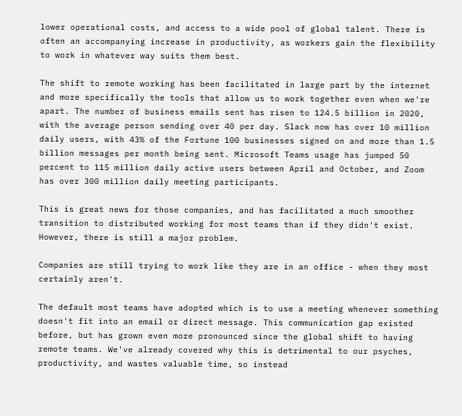lower operational costs, and access to a wide pool of global talent. There is often an accompanying increase in productivity, as workers gain the flexibility to work in whatever way suits them best.

The shift to remote working has been facilitated in large part by the internet and more specifically the tools that allow us to work together even when we're apart. The number of business emails sent has risen to 124.5 billion in 2020, with the average person sending over 40 per day. Slack now has over 10 million daily users, with 43% of the Fortune 100 businesses signed on and more than 1.5 billion messages per month being sent. Microsoft Teams usage has jumped 50 percent to 115 million daily active users between April and October, and Zoom has over 300 million daily meeting participants.

This is great news for those companies, and has facilitated a much smoother transition to distributed working for most teams than if they didn't exist. However, there is still a major problem.

Companies are still trying to work like they are in an office - when they most certainly aren't.

The default most teams have adopted which is to use a meeting whenever something doesn't fit into an email or direct message. This communication gap existed before, but has grown even more pronounced since the global shift to having remote teams. We've already covered why this is detrimental to our psyches, productivity, and wastes valuable time, so instead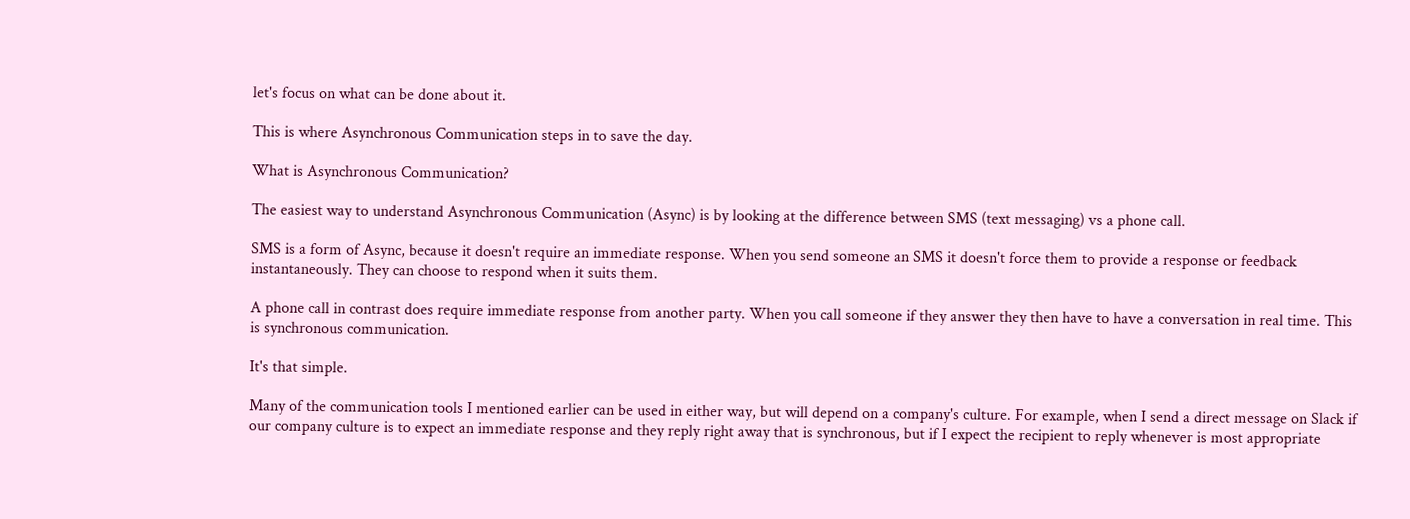let's focus on what can be done about it.

This is where Asynchronous Communication steps in to save the day.

What is Asynchronous Communication?

The easiest way to understand Asynchronous Communication (Async) is by looking at the difference between SMS (text messaging) vs a phone call.

SMS is a form of Async, because it doesn't require an immediate response. When you send someone an SMS it doesn't force them to provide a response or feedback instantaneously. They can choose to respond when it suits them.

A phone call in contrast does require immediate response from another party. When you call someone if they answer they then have to have a conversation in real time. This is synchronous communication.

It's that simple.

Many of the communication tools I mentioned earlier can be used in either way, but will depend on a company's culture. For example, when I send a direct message on Slack if our company culture is to expect an immediate response and they reply right away that is synchronous, but if I expect the recipient to reply whenever is most appropriate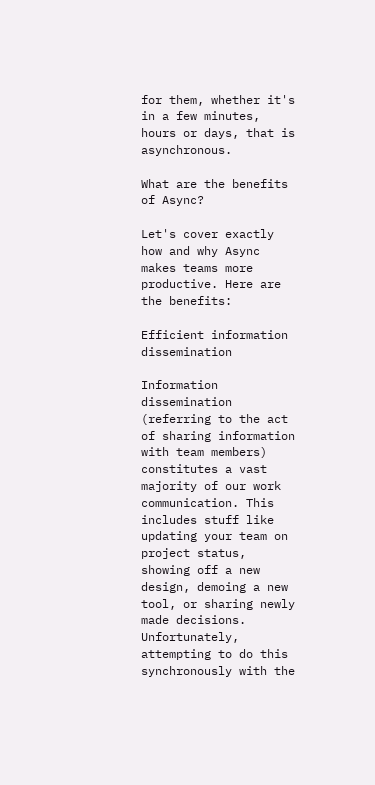for them, whether it's in a few minutes, hours or days, that is asynchronous.

What are the benefits of Async?

Let's cover exactly how and why Async makes teams more productive. Here are the benefits:

Efficient information dissemination

Information dissemination (referring to the act of sharing information with team members) constitutes a vast majority of our work communication. This includes stuff like updating your team on project status, showing off a new design, demoing a new tool, or sharing newly made decisions. Unfortunately, attempting to do this synchronously with the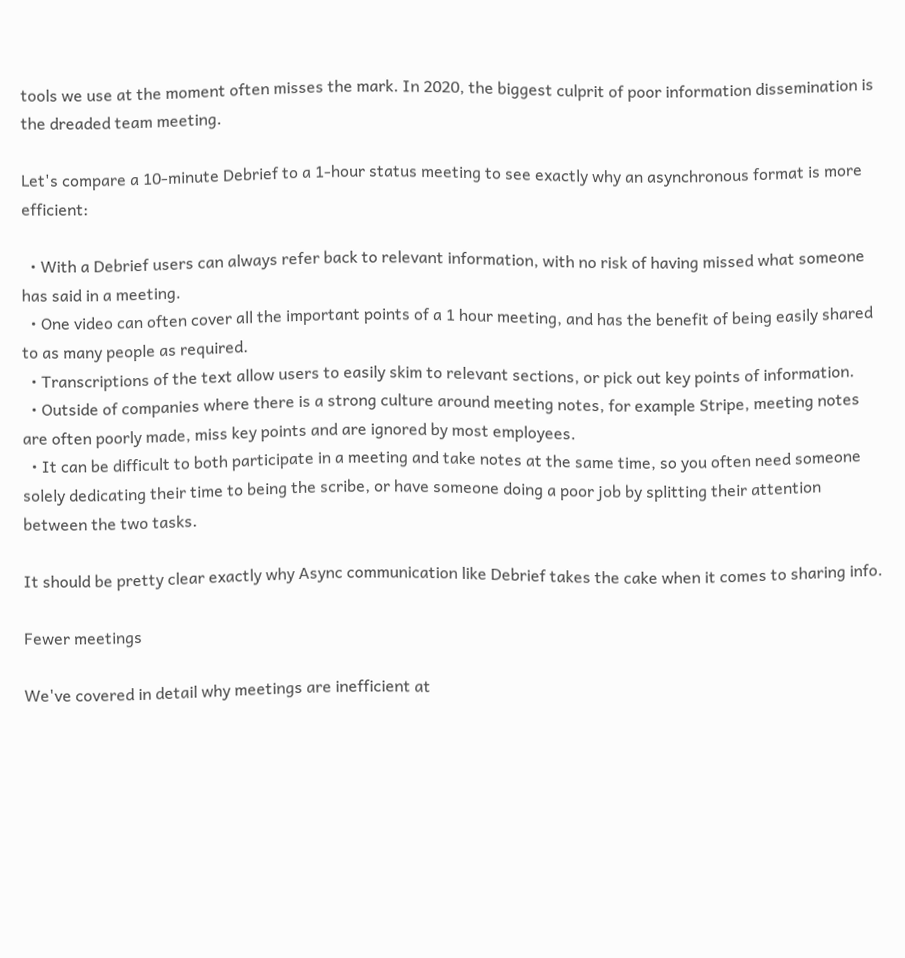tools we use at the moment often misses the mark. In 2020, the biggest culprit of poor information dissemination is the dreaded team meeting.

Let's compare a 10-minute Debrief to a 1-hour status meeting to see exactly why an asynchronous format is more efficient:

  • With a Debrief users can always refer back to relevant information, with no risk of having missed what someone has said in a meeting.
  • One video can often cover all the important points of a 1 hour meeting, and has the benefit of being easily shared to as many people as required.
  • Transcriptions of the text allow users to easily skim to relevant sections, or pick out key points of information.
  • Outside of companies where there is a strong culture around meeting notes, for example Stripe, meeting notes are often poorly made, miss key points and are ignored by most employees.
  • It can be difficult to both participate in a meeting and take notes at the same time, so you often need someone solely dedicating their time to being the scribe, or have someone doing a poor job by splitting their attention between the two tasks.

It should be pretty clear exactly why Async communication like Debrief takes the cake when it comes to sharing info.

Fewer meetings

We've covered in detail why meetings are inefficient at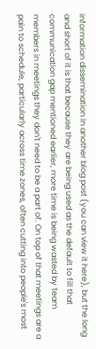information dissemination in another blog post (you can view it here), but the long and short of it is that because they are being used as the default to fill that communication gap mentioned earlier, more time is being wasted by team members in meetings they don't need to be a part of. On top of that meetings are a pain to schedule, particularly across time zones, often cutting into people's most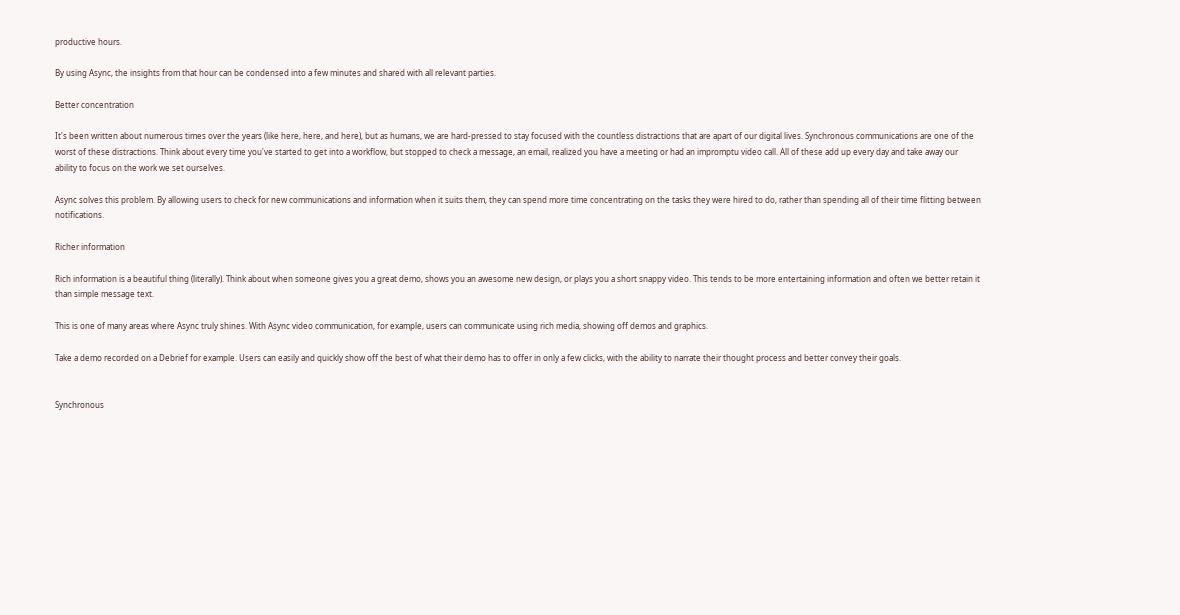productive hours.

By using Async, the insights from that hour can be condensed into a few minutes and shared with all relevant parties.

Better concentration

It's been written about numerous times over the years (like here, here, and here), but as humans, we are hard-pressed to stay focused with the countless distractions that are apart of our digital lives. Synchronous communications are one of the worst of these distractions. Think about every time you've started to get into a workflow, but stopped to check a message, an email, realized you have a meeting or had an impromptu video call. All of these add up every day and take away our ability to focus on the work we set ourselves.

Async solves this problem. By allowing users to check for new communications and information when it suits them, they can spend more time concentrating on the tasks they were hired to do, rather than spending all of their time flitting between notifications.

Richer information

Rich information is a beautiful thing (literally). Think about when someone gives you a great demo, shows you an awesome new design, or plays you a short snappy video. This tends to be more entertaining information and often we better retain it than simple message text.

This is one of many areas where Async truly shines. With Async video communication, for example, users can communicate using rich media, showing off demos and graphics.

Take a demo recorded on a Debrief for example. Users can easily and quickly show off the best of what their demo has to offer in only a few clicks, with the ability to narrate their thought process and better convey their goals.


Synchronous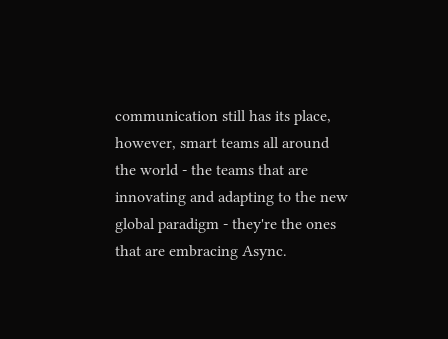communication still has its place, however, smart teams all around the world - the teams that are innovating and adapting to the new global paradigm - they're the ones that are embracing Async.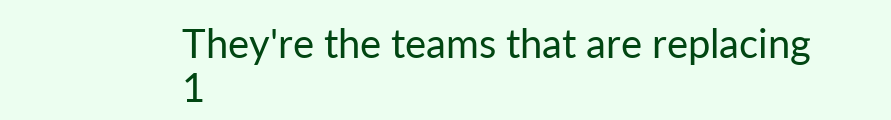They're the teams that are replacing 1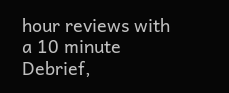hour reviews with a 10 minute Debrief,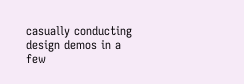casually conducting design demos in a few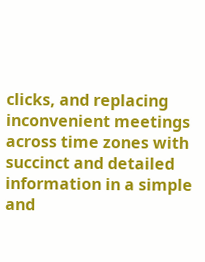clicks, and replacing inconvenient meetings across time zones with succinct and detailed information in a simple and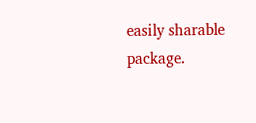easily sharable package.